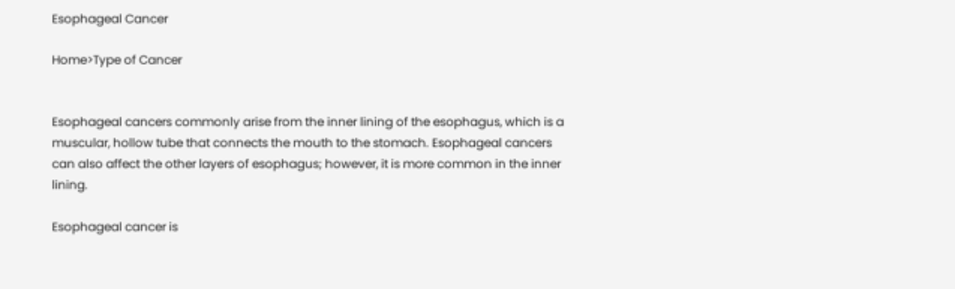Esophageal Cancer

Home>Type of Cancer


Esophageal cancers commonly arise from the inner lining of the esophagus, which is a muscular, hollow tube that connects the mouth to the stomach. Esophageal cancers can also affect the other layers of esophagus; however, it is more common in the inner lining.

Esophageal cancer is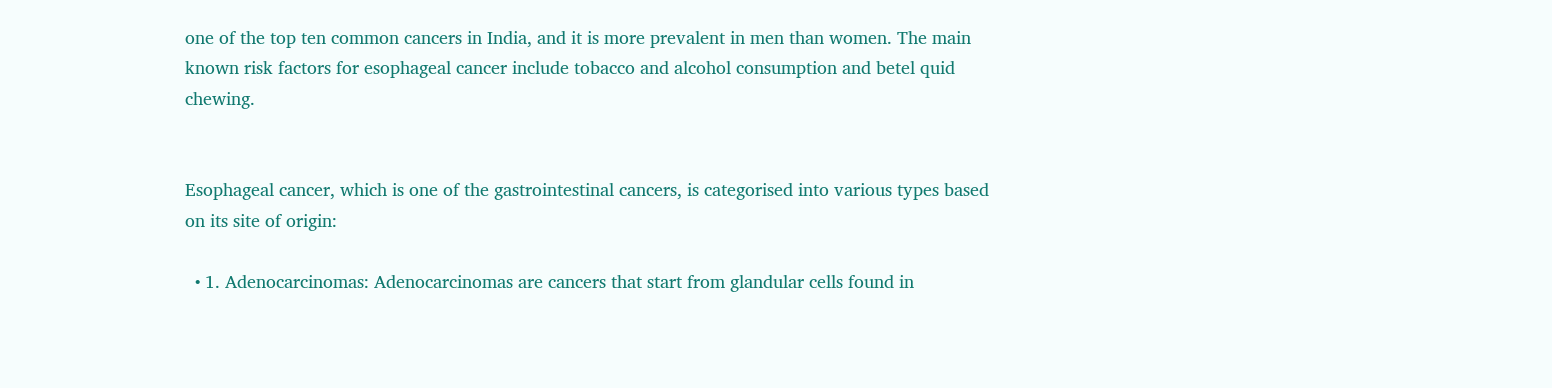one of the top ten common cancers in India, and it is more prevalent in men than women. The main known risk factors for esophageal cancer include tobacco and alcohol consumption and betel quid chewing.


Esophageal cancer, which is one of the gastrointestinal cancers, is categorised into various types based on its site of origin:

  • 1. Adenocarcinomas: Adenocarcinomas are cancers that start from glandular cells found in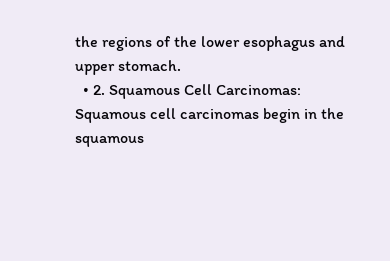the regions of the lower esophagus and upper stomach.
  • 2. Squamous Cell Carcinomas: Squamous cell carcinomas begin in the squamous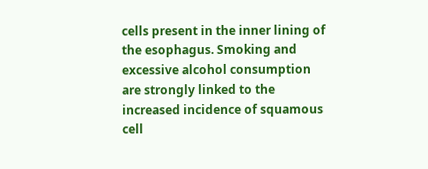cells present in the inner lining of the esophagus. Smoking and excessive alcohol consumption are strongly linked to the increased incidence of squamous cell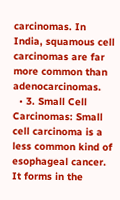carcinomas. In India, squamous cell carcinomas are far more common than adenocarcinomas.
  • 3. Small Cell Carcinomas: Small cell carcinoma is a less common kind of esophageal cancer. It forms in the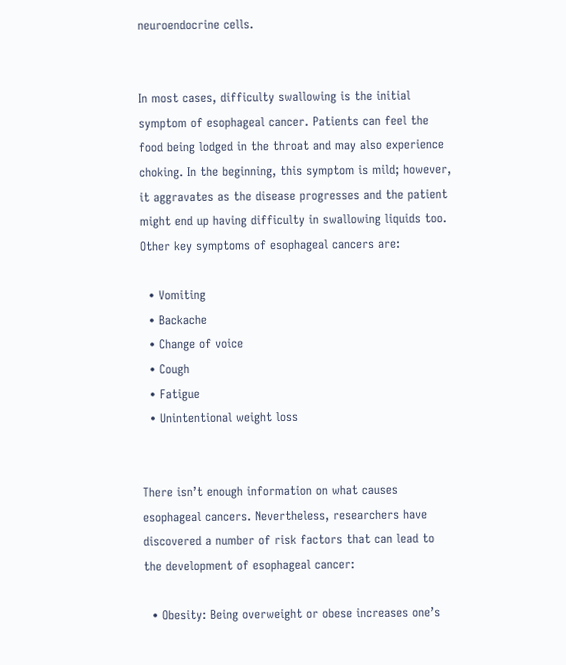neuroendocrine cells.


In most cases, difficulty swallowing is the initial symptom of esophageal cancer. Patients can feel the food being lodged in the throat and may also experience choking. In the beginning, this symptom is mild; however, it aggravates as the disease progresses and the patient might end up having difficulty in swallowing liquids too. Other key symptoms of esophageal cancers are:

  • Vomiting
  • Backache
  • Change of voice
  • Cough
  • Fatigue
  • Unintentional weight loss


There isn’t enough information on what causes esophageal cancers. Nevertheless, researchers have discovered a number of risk factors that can lead to the development of esophageal cancer:

  • Obesity: Being overweight or obese increases one’s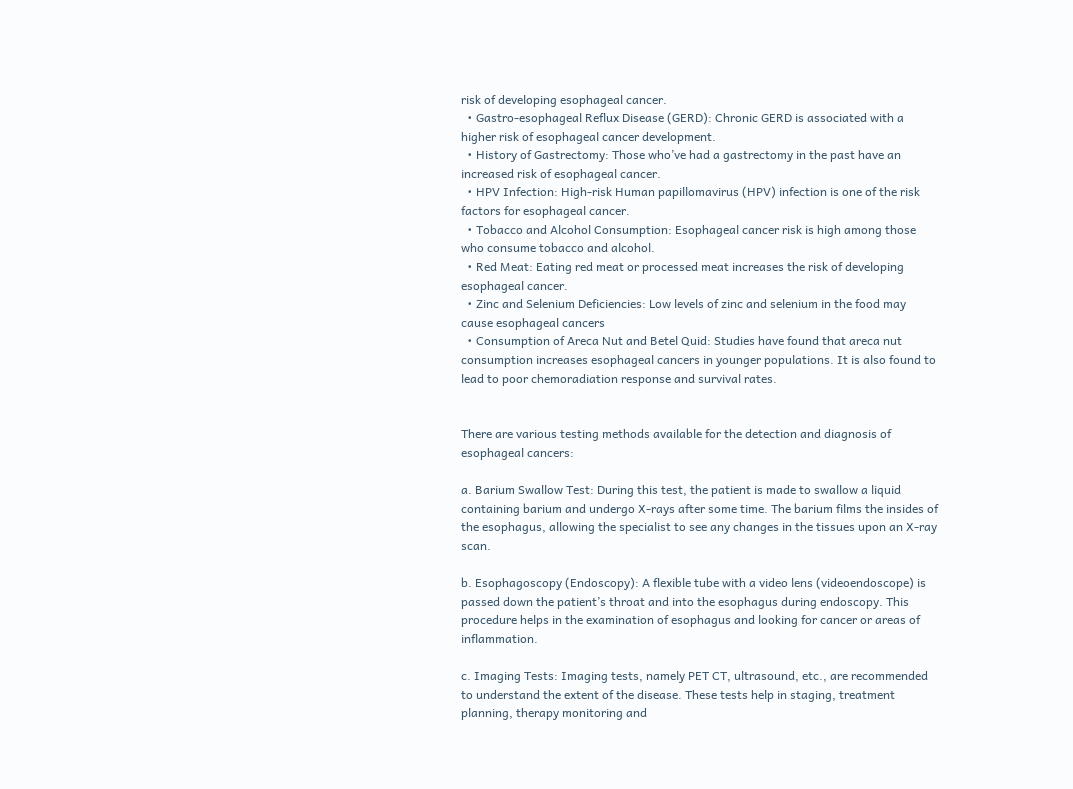risk of developing esophageal cancer.
  • Gastro-esophageal Reflux Disease (GERD): Chronic GERD is associated with a higher risk of esophageal cancer development.
  • History of Gastrectomy: Those who’ve had a gastrectomy in the past have an increased risk of esophageal cancer.
  • HPV Infection: High-risk Human papillomavirus (HPV) infection is one of the risk factors for esophageal cancer.
  • Tobacco and Alcohol Consumption: Esophageal cancer risk is high among those who consume tobacco and alcohol.
  • Red Meat: Eating red meat or processed meat increases the risk of developing esophageal cancer.
  • Zinc and Selenium Deficiencies: Low levels of zinc and selenium in the food may cause esophageal cancers
  • Consumption of Areca Nut and Betel Quid: Studies have found that areca nut consumption increases esophageal cancers in younger populations. It is also found to lead to poor chemoradiation response and survival rates.


There are various testing methods available for the detection and diagnosis of esophageal cancers:

a. Barium Swallow Test: During this test, the patient is made to swallow a liquid containing barium and undergo X-rays after some time. The barium films the insides of the esophagus, allowing the specialist to see any changes in the tissues upon an X-ray scan.

b. Esophagoscopy (Endoscopy): A flexible tube with a video lens (videoendoscope) is passed down the patient’s throat and into the esophagus during endoscopy. This procedure helps in the examination of esophagus and looking for cancer or areas of inflammation.

c. Imaging Tests: Imaging tests, namely PET CT, ultrasound, etc., are recommended to understand the extent of the disease. These tests help in staging, treatment planning, therapy monitoring and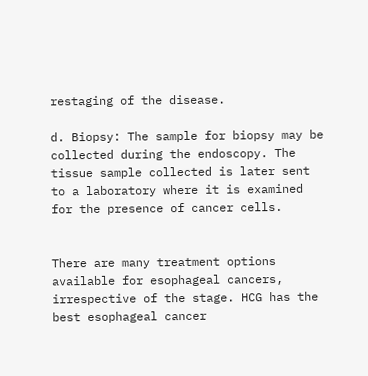restaging of the disease.

d. Biopsy: The sample for biopsy may be collected during the endoscopy. The tissue sample collected is later sent to a laboratory where it is examined for the presence of cancer cells.


There are many treatment options available for esophageal cancers, irrespective of the stage. HCG has the best esophageal cancer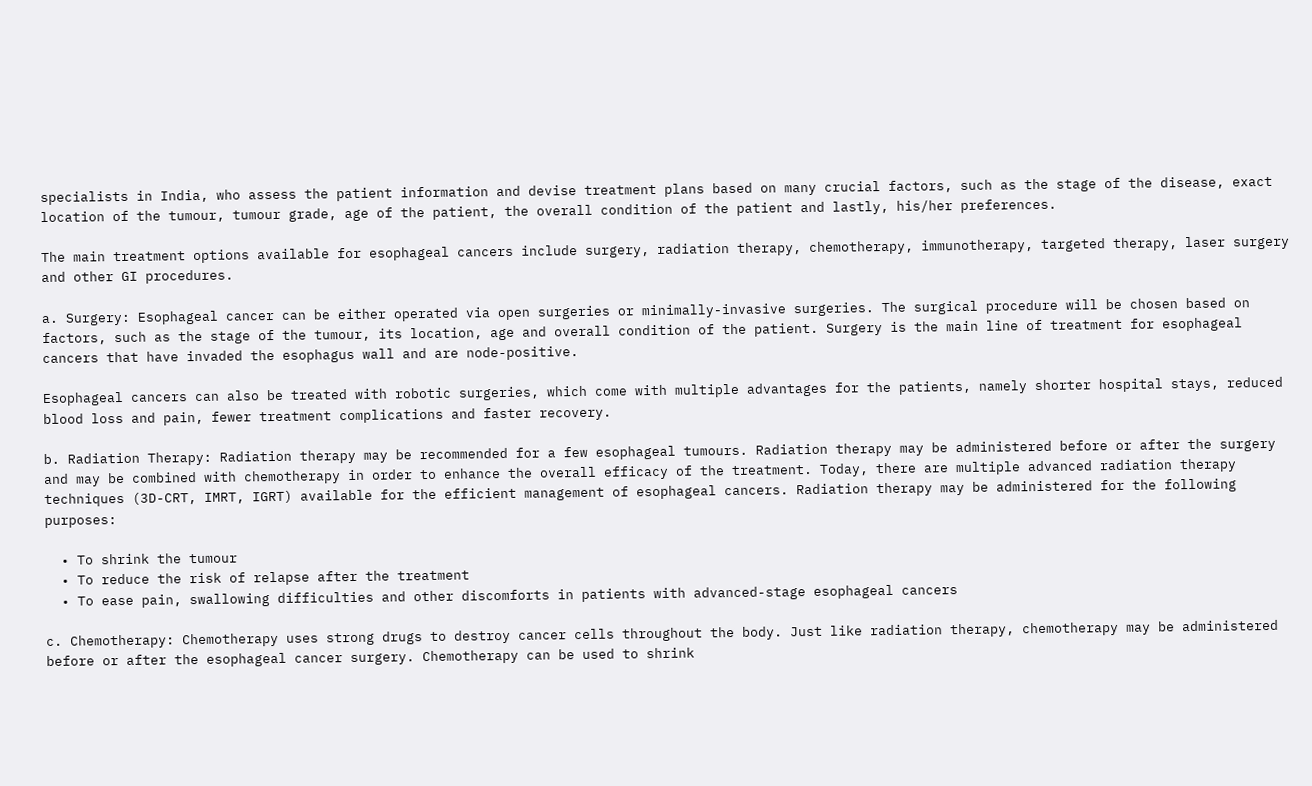specialists in India, who assess the patient information and devise treatment plans based on many crucial factors, such as the stage of the disease, exact location of the tumour, tumour grade, age of the patient, the overall condition of the patient and lastly, his/her preferences.

The main treatment options available for esophageal cancers include surgery, radiation therapy, chemotherapy, immunotherapy, targeted therapy, laser surgery and other GI procedures.

a. Surgery: Esophageal cancer can be either operated via open surgeries or minimally-invasive surgeries. The surgical procedure will be chosen based on factors, such as the stage of the tumour, its location, age and overall condition of the patient. Surgery is the main line of treatment for esophageal cancers that have invaded the esophagus wall and are node-positive.

Esophageal cancers can also be treated with robotic surgeries, which come with multiple advantages for the patients, namely shorter hospital stays, reduced blood loss and pain, fewer treatment complications and faster recovery.

b. Radiation Therapy: Radiation therapy may be recommended for a few esophageal tumours. Radiation therapy may be administered before or after the surgery and may be combined with chemotherapy in order to enhance the overall efficacy of the treatment. Today, there are multiple advanced radiation therapy techniques (3D-CRT, IMRT, IGRT) available for the efficient management of esophageal cancers. Radiation therapy may be administered for the following purposes:

  • To shrink the tumour
  • To reduce the risk of relapse after the treatment
  • To ease pain, swallowing difficulties and other discomforts in patients with advanced-stage esophageal cancers

c. Chemotherapy: Chemotherapy uses strong drugs to destroy cancer cells throughout the body. Just like radiation therapy, chemotherapy may be administered before or after the esophageal cancer surgery. Chemotherapy can be used to shrink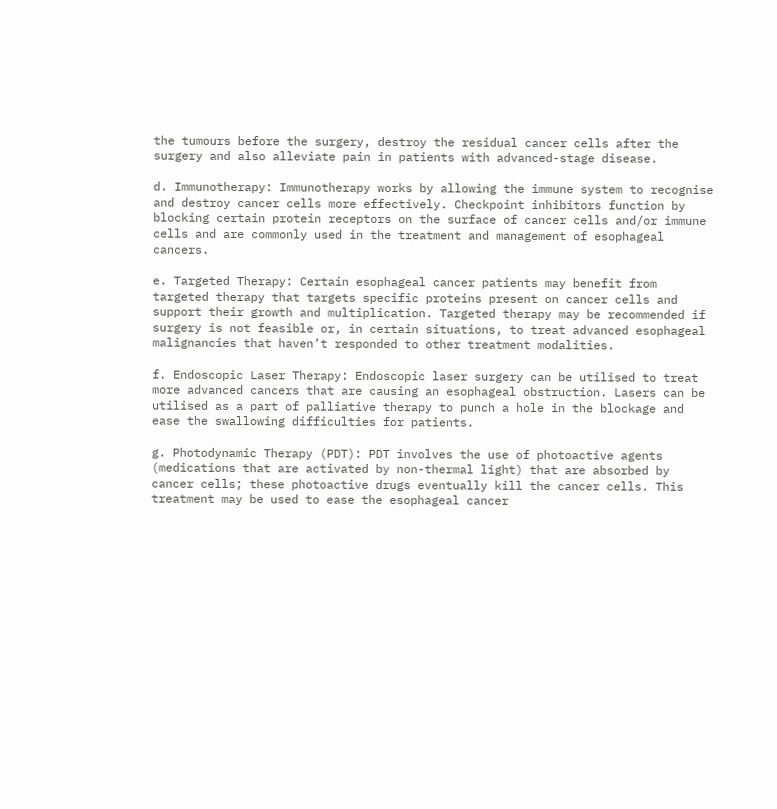the tumours before the surgery, destroy the residual cancer cells after the surgery and also alleviate pain in patients with advanced-stage disease.

d. Immunotherapy: Immunotherapy works by allowing the immune system to recognise and destroy cancer cells more effectively. Checkpoint inhibitors function by blocking certain protein receptors on the surface of cancer cells and/or immune cells and are commonly used in the treatment and management of esophageal cancers.

e. Targeted Therapy: Certain esophageal cancer patients may benefit from targeted therapy that targets specific proteins present on cancer cells and support their growth and multiplication. Targeted therapy may be recommended if surgery is not feasible or, in certain situations, to treat advanced esophageal malignancies that haven’t responded to other treatment modalities.

f. Endoscopic Laser Therapy: Endoscopic laser surgery can be utilised to treat more advanced cancers that are causing an esophageal obstruction. Lasers can be utilised as a part of palliative therapy to punch a hole in the blockage and ease the swallowing difficulties for patients.

g. Photodynamic Therapy (PDT): PDT involves the use of photoactive agents (medications that are activated by non-thermal light) that are absorbed by cancer cells; these photoactive drugs eventually kill the cancer cells. This treatment may be used to ease the esophageal cancer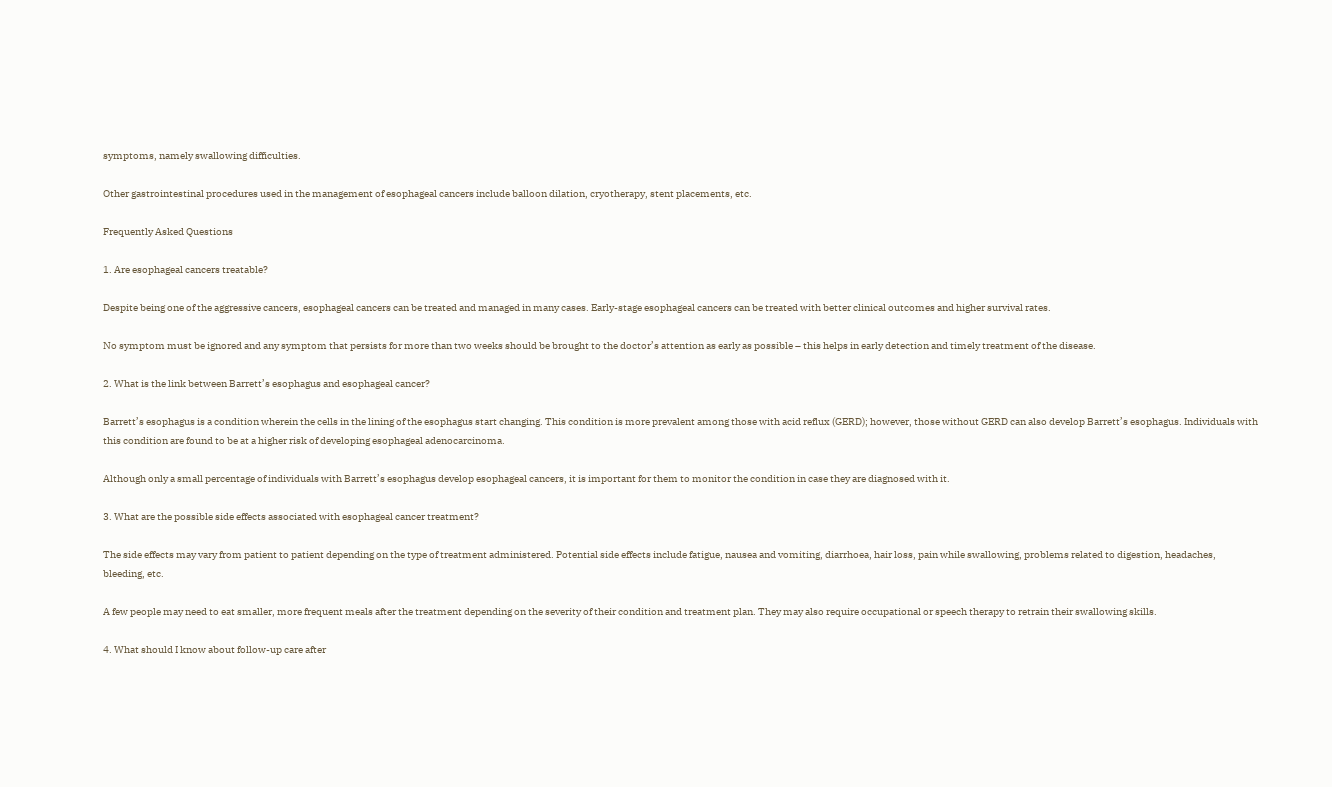symptoms, namely swallowing difficulties.

Other gastrointestinal procedures used in the management of esophageal cancers include balloon dilation, cryotherapy, stent placements, etc.

Frequently Asked Questions

1. Are esophageal cancers treatable?

Despite being one of the aggressive cancers, esophageal cancers can be treated and managed in many cases. Early-stage esophageal cancers can be treated with better clinical outcomes and higher survival rates.

No symptom must be ignored and any symptom that persists for more than two weeks should be brought to the doctor’s attention as early as possible – this helps in early detection and timely treatment of the disease.

2. What is the link between Barrett’s esophagus and esophageal cancer?

Barrett’s esophagus is a condition wherein the cells in the lining of the esophagus start changing. This condition is more prevalent among those with acid reflux (GERD); however, those without GERD can also develop Barrett’s esophagus. Individuals with this condition are found to be at a higher risk of developing esophageal adenocarcinoma.

Although only a small percentage of individuals with Barrett’s esophagus develop esophageal cancers, it is important for them to monitor the condition in case they are diagnosed with it.

3. What are the possible side effects associated with esophageal cancer treatment?

The side effects may vary from patient to patient depending on the type of treatment administered. Potential side effects include fatigue, nausea and vomiting, diarrhoea, hair loss, pain while swallowing, problems related to digestion, headaches, bleeding, etc.

A few people may need to eat smaller, more frequent meals after the treatment depending on the severity of their condition and treatment plan. They may also require occupational or speech therapy to retrain their swallowing skills.

4. What should I know about follow-up care after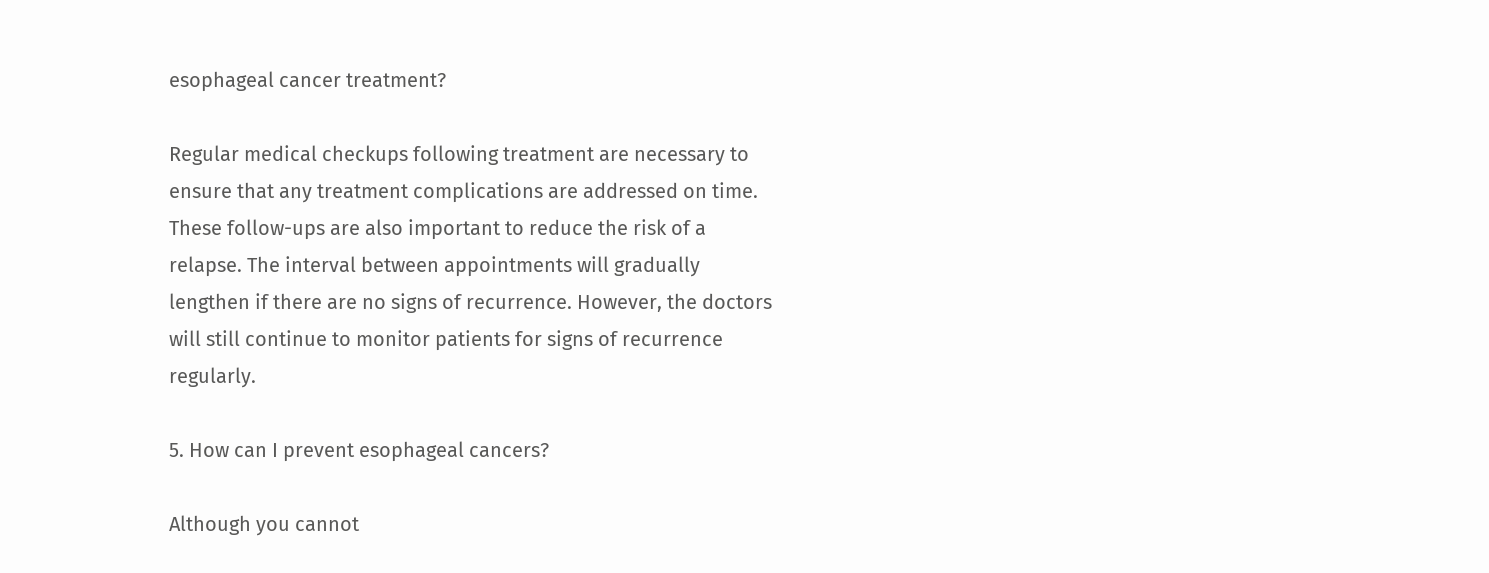esophageal cancer treatment?

Regular medical checkups following treatment are necessary to ensure that any treatment complications are addressed on time. These follow-ups are also important to reduce the risk of a relapse. The interval between appointments will gradually lengthen if there are no signs of recurrence. However, the doctors will still continue to monitor patients for signs of recurrence regularly.

5. How can I prevent esophageal cancers?

Although you cannot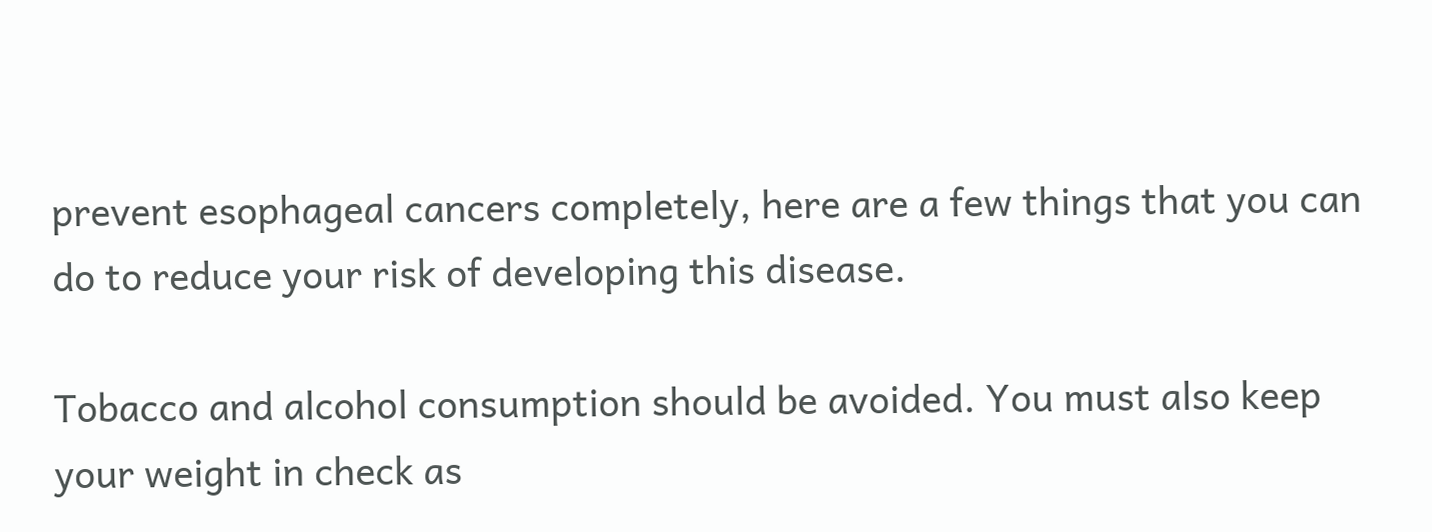prevent esophageal cancers completely, here are a few things that you can do to reduce your risk of developing this disease.

Tobacco and alcohol consumption should be avoided. You must also keep your weight in check as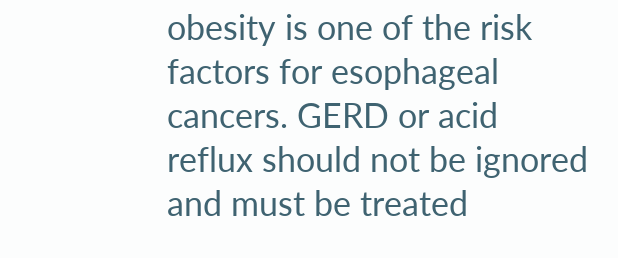obesity is one of the risk factors for esophageal cancers. GERD or acid reflux should not be ignored and must be treated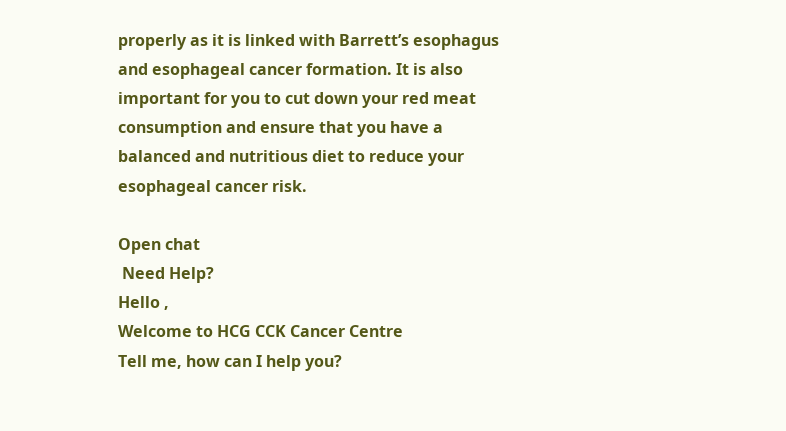properly as it is linked with Barrett’s esophagus and esophageal cancer formation. It is also important for you to cut down your red meat consumption and ensure that you have a balanced and nutritious diet to reduce your esophageal cancer risk.

Open chat
 Need Help?
Hello ,
Welcome to HCG CCK Cancer Centre
Tell me, how can I help you?